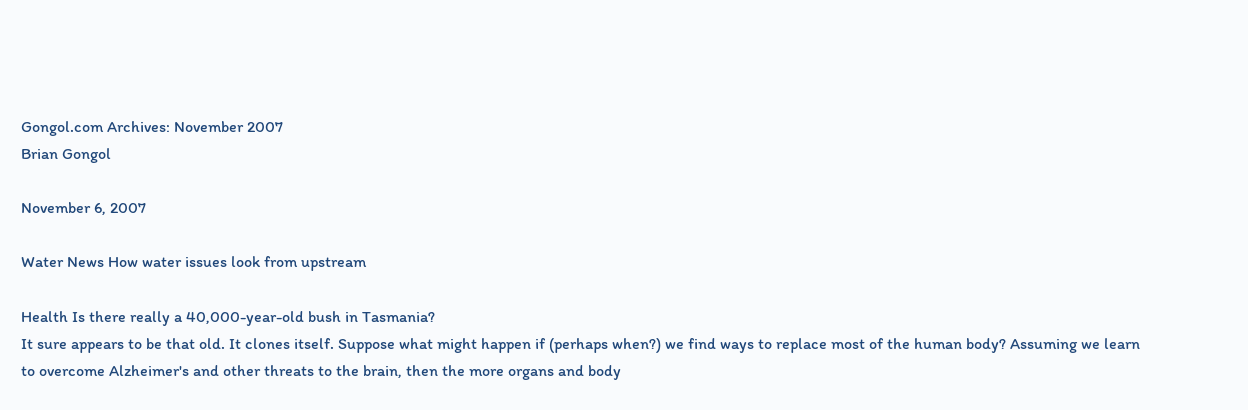Gongol.com Archives: November 2007
Brian Gongol

November 6, 2007

Water News How water issues look from upstream

Health Is there really a 40,000-year-old bush in Tasmania?
It sure appears to be that old. It clones itself. Suppose what might happen if (perhaps when?) we find ways to replace most of the human body? Assuming we learn to overcome Alzheimer's and other threats to the brain, then the more organs and body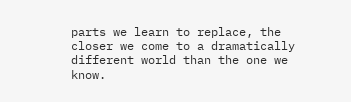parts we learn to replace, the closer we come to a dramatically different world than the one we know.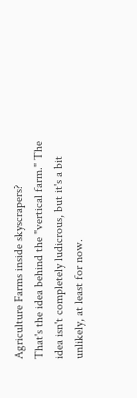Agriculture Farms inside skyscrapers?
That's the idea behind the "vertical farm." The idea isn't completely ludicrous, but it's a bit unlikely, at least for now.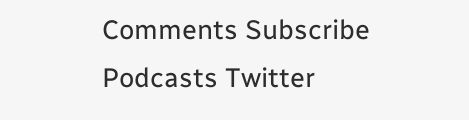Comments Subscribe Podcasts Twitter